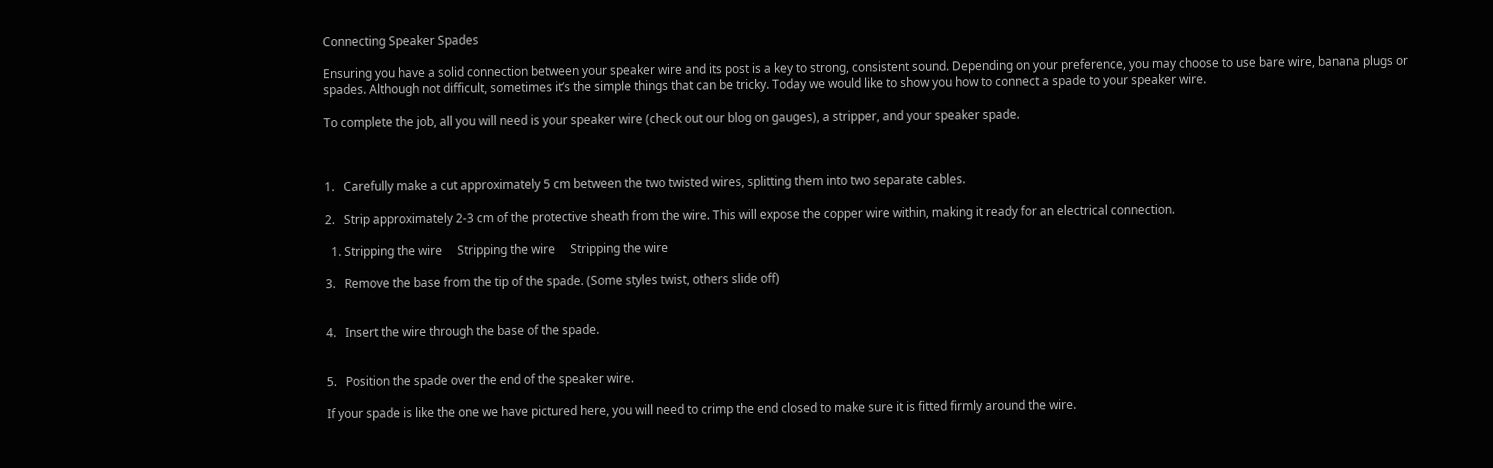Connecting Speaker Spades

Ensuring you have a solid connection between your speaker wire and its post is a key to strong, consistent sound. Depending on your preference, you may choose to use bare wire, banana plugs or spades. Although not difficult, sometimes it’s the simple things that can be tricky. Today we would like to show you how to connect a spade to your speaker wire.

To complete the job, all you will need is your speaker wire (check out our blog on gauges), a stripper, and your speaker spade.



1.   Carefully make a cut approximately 5 cm between the two twisted wires, splitting them into two separate cables.

2.   Strip approximately 2-3 cm of the protective sheath from the wire. This will expose the copper wire within, making it ready for an electrical connection.

  1. Stripping the wire     Stripping the wire     Stripping the wire

3.   Remove the base from the tip of the spade. (Some styles twist, others slide off)


4.   Insert the wire through the base of the spade.


5.   Position the spade over the end of the speaker wire.

If your spade is like the one we have pictured here, you will need to crimp the end closed to make sure it is fitted firmly around the wire.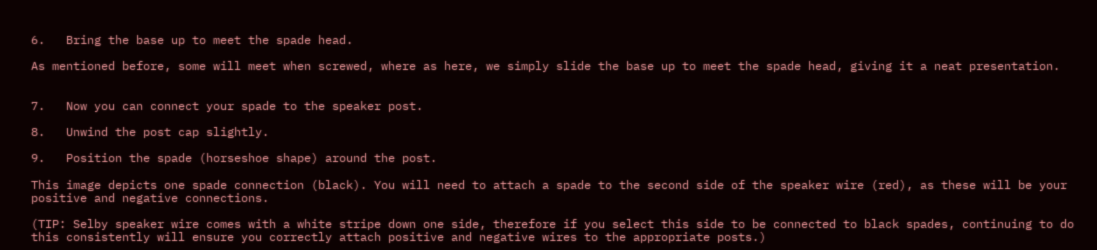6.   Bring the base up to meet the spade head.

As mentioned before, some will meet when screwed, where as here, we simply slide the base up to meet the spade head, giving it a neat presentation.


7.   Now you can connect your spade to the speaker post.

8.   Unwind the post cap slightly.

9.   Position the spade (horseshoe shape) around the post.

This image depicts one spade connection (black). You will need to attach a spade to the second side of the speaker wire (red), as these will be your positive and negative connections.

(TIP: Selby speaker wire comes with a white stripe down one side, therefore if you select this side to be connected to black spades, continuing to do this consistently will ensure you correctly attach positive and negative wires to the appropriate posts.)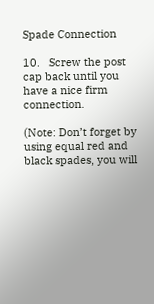Spade Connection

10.   Screw the post cap back until you have a nice firm connection.

(Note: Don’t forget by using equal red and black spades, you will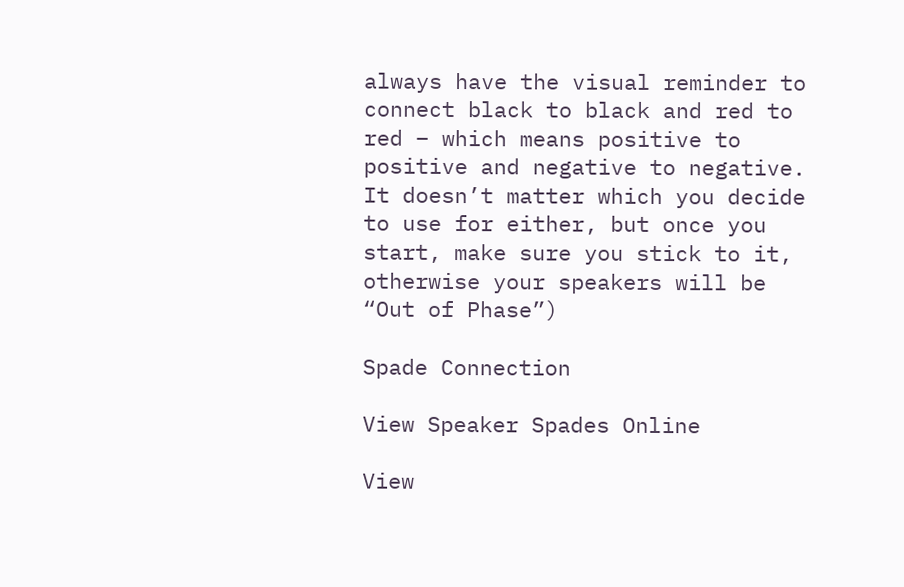always have the visual reminder to connect black to black and red to red – which means positive to positive and negative to negative. It doesn’t matter which you decide to use for either, but once you start, make sure you stick to it, otherwise your speakers will be “Out of Phase”)

Spade Connection

View Speaker Spades Online

View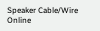Speaker Cable/Wire Online